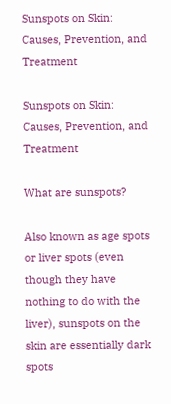Sunspots on Skin: Causes, Prevention, and Treatment

Sunspots on Skin: Causes, Prevention, and Treatment

What are sunspots?

Also known as age spots or liver spots (even though they have nothing to do with the liver), sunspots on the skin are essentially dark spots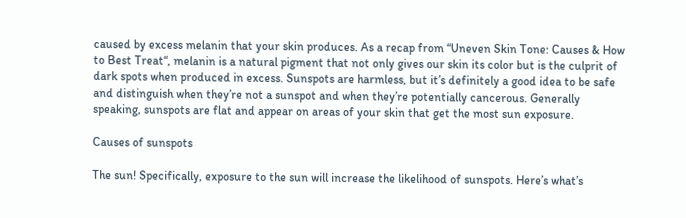caused by excess melanin that your skin produces. As a recap from “Uneven Skin Tone: Causes & How to Best Treat“, melanin is a natural pigment that not only gives our skin its color but is the culprit of dark spots when produced in excess. Sunspots are harmless, but it’s definitely a good idea to be safe and distinguish when they’re not a sunspot and when they’re potentially cancerous. Generally speaking, sunspots are flat and appear on areas of your skin that get the most sun exposure.

Causes of sunspots

The sun! Specifically, exposure to the sun will increase the likelihood of sunspots. Here’s what’s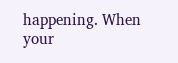happening. When your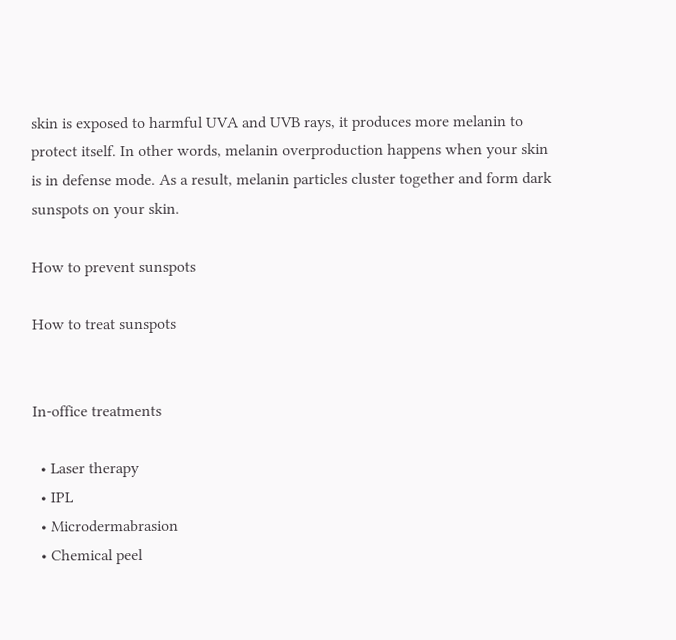skin is exposed to harmful UVA and UVB rays, it produces more melanin to protect itself. In other words, melanin overproduction happens when your skin is in defense mode. As a result, melanin particles cluster together and form dark sunspots on your skin.

How to prevent sunspots

How to treat sunspots


In-office treatments

  • Laser therapy
  • IPL
  • Microdermabrasion
  • Chemical peel